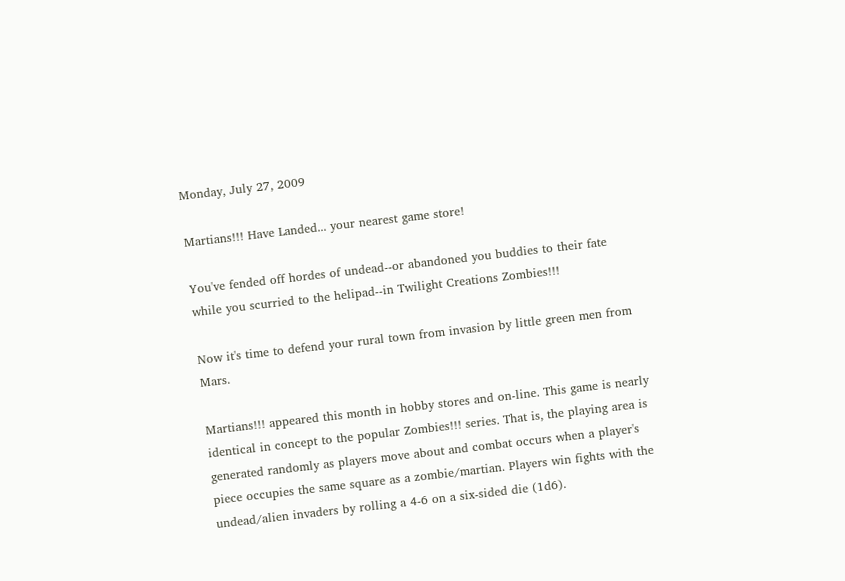Monday, July 27, 2009

Martians!!! Have Landed... your nearest game store!

You've fended off hordes of undead--or abandoned you buddies to their fate while you scurried to the helipad--in Twilight Creations Zombies!!!

Now it's time to defend your rural town from invasion by little green men from Mars.

Martians!!! appeared this month in hobby stores and on-line. This game is nearly identical in concept to the popular Zombies!!! series. That is, the playing area is generated randomly as players move about and combat occurs when a player's piece occupies the same square as a zombie/martian. Players win fights with the undead/alien invaders by rolling a 4-6 on a six-sided die (1d6).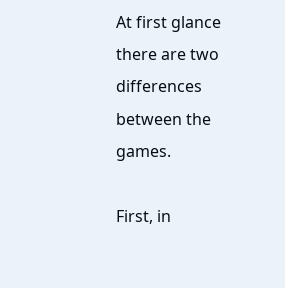At first glance there are two differences between the games.

First, in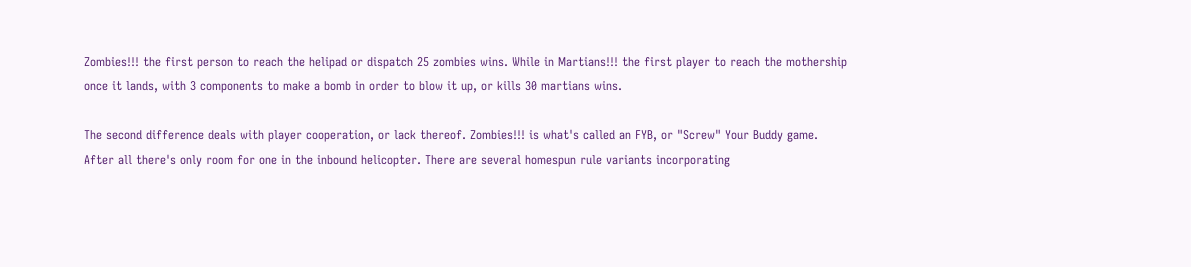Zombies!!! the first person to reach the helipad or dispatch 25 zombies wins. While in Martians!!! the first player to reach the mothership once it lands, with 3 components to make a bomb in order to blow it up, or kills 30 martians wins.

The second difference deals with player cooperation, or lack thereof. Zombies!!! is what's called an FYB, or "Screw" Your Buddy game. After all there's only room for one in the inbound helicopter. There are several homespun rule variants incorporating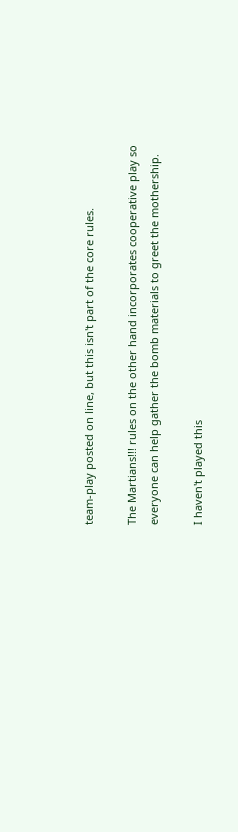team-play posted on line, but this isn't part of the core rules.

The Martians!!! rules on the other hand incorporates cooperative play so everyone can help gather the bomb materials to greet the mothership.

I haven't played this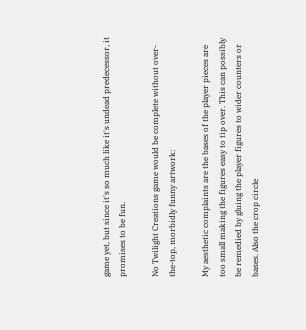game yet, but since it's so much like it's undead predecessor, it promises to be fun.

No Twilight Creations game would be complete without over-the-top, morbidly funny artwork:

My aesthetic complaints are the bases of the player pieces are too small making the figures easy to tip over. This can possibly be remedied by gluing the player figures to wider counters or bases. Also the crop circle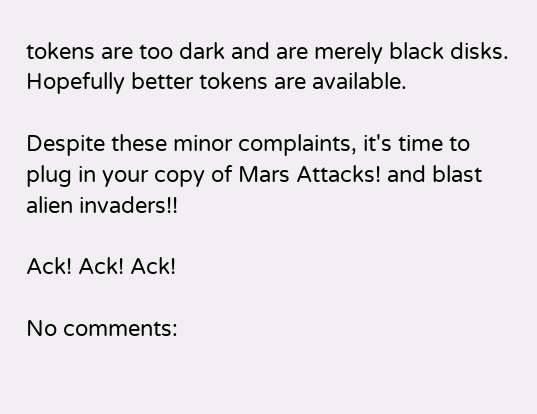tokens are too dark and are merely black disks. Hopefully better tokens are available.

Despite these minor complaints, it's time to plug in your copy of Mars Attacks! and blast alien invaders!!

Ack! Ack! Ack!

No comments: